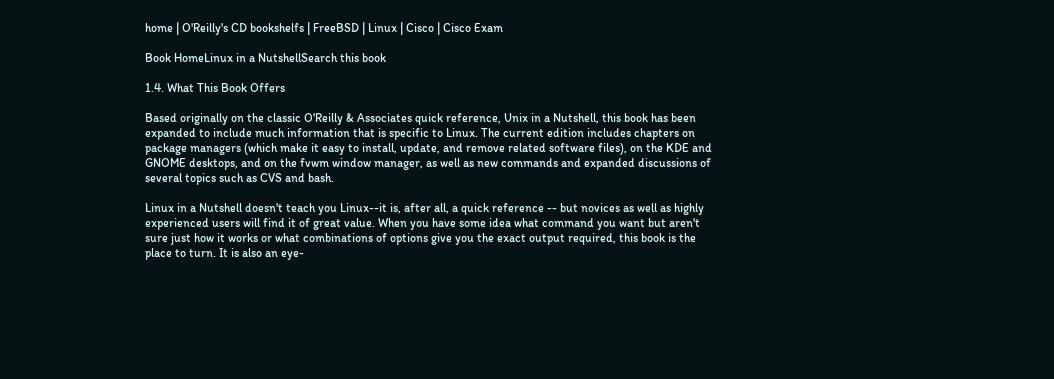home | O'Reilly's CD bookshelfs | FreeBSD | Linux | Cisco | Cisco Exam

Book HomeLinux in a NutshellSearch this book

1.4. What This Book Offers

Based originally on the classic O'Reilly & Associates quick reference, Unix in a Nutshell, this book has been expanded to include much information that is specific to Linux. The current edition includes chapters on package managers (which make it easy to install, update, and remove related software files), on the KDE and GNOME desktops, and on the fvwm window manager, as well as new commands and expanded discussions of several topics such as CVS and bash.

Linux in a Nutshell doesn't teach you Linux--it is, after all, a quick reference -- but novices as well as highly experienced users will find it of great value. When you have some idea what command you want but aren't sure just how it works or what combinations of options give you the exact output required, this book is the place to turn. It is also an eye-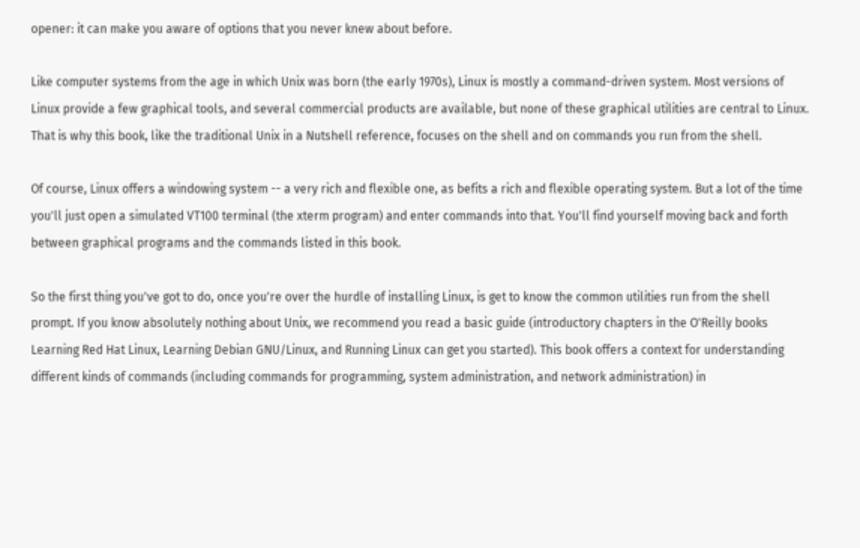opener: it can make you aware of options that you never knew about before.

Like computer systems from the age in which Unix was born (the early 1970s), Linux is mostly a command-driven system. Most versions of Linux provide a few graphical tools, and several commercial products are available, but none of these graphical utilities are central to Linux. That is why this book, like the traditional Unix in a Nutshell reference, focuses on the shell and on commands you run from the shell.

Of course, Linux offers a windowing system -- a very rich and flexible one, as befits a rich and flexible operating system. But a lot of the time you'll just open a simulated VT100 terminal (the xterm program) and enter commands into that. You'll find yourself moving back and forth between graphical programs and the commands listed in this book.

So the first thing you've got to do, once you're over the hurdle of installing Linux, is get to know the common utilities run from the shell prompt. If you know absolutely nothing about Unix, we recommend you read a basic guide (introductory chapters in the O'Reilly books Learning Red Hat Linux, Learning Debian GNU/Linux, and Running Linux can get you started). This book offers a context for understanding different kinds of commands (including commands for programming, system administration, and network administration) in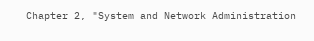Chapter 2, "System and Network Administration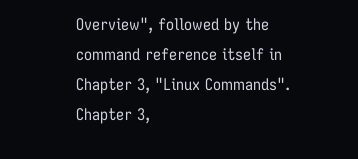Overview", followed by the command reference itself in Chapter 3, "Linux Commands". Chapter 3,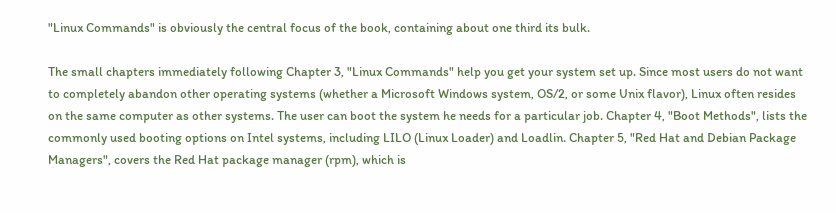"Linux Commands" is obviously the central focus of the book, containing about one third its bulk.

The small chapters immediately following Chapter 3, "Linux Commands" help you get your system set up. Since most users do not want to completely abandon other operating systems (whether a Microsoft Windows system, OS/2, or some Unix flavor), Linux often resides on the same computer as other systems. The user can boot the system he needs for a particular job. Chapter 4, "Boot Methods", lists the commonly used booting options on Intel systems, including LILO (Linux Loader) and Loadlin. Chapter 5, "Red Hat and Debian Package Managers", covers the Red Hat package manager (rpm), which is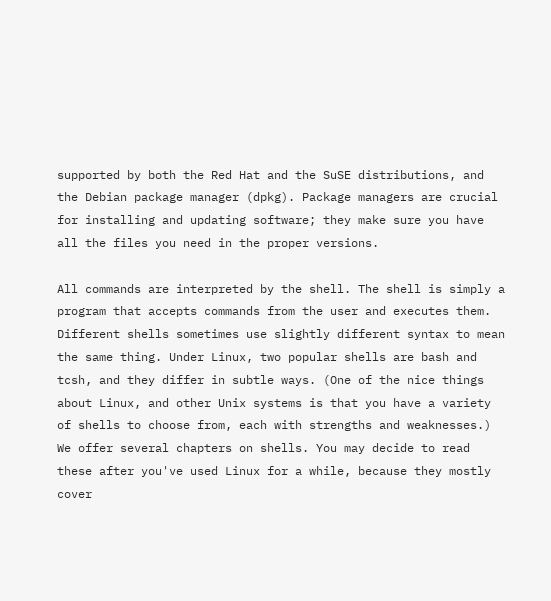supported by both the Red Hat and the SuSE distributions, and the Debian package manager (dpkg). Package managers are crucial for installing and updating software; they make sure you have all the files you need in the proper versions.

All commands are interpreted by the shell. The shell is simply a program that accepts commands from the user and executes them. Different shells sometimes use slightly different syntax to mean the same thing. Under Linux, two popular shells are bash and tcsh, and they differ in subtle ways. (One of the nice things about Linux, and other Unix systems is that you have a variety of shells to choose from, each with strengths and weaknesses.) We offer several chapters on shells. You may decide to read these after you've used Linux for a while, because they mostly cover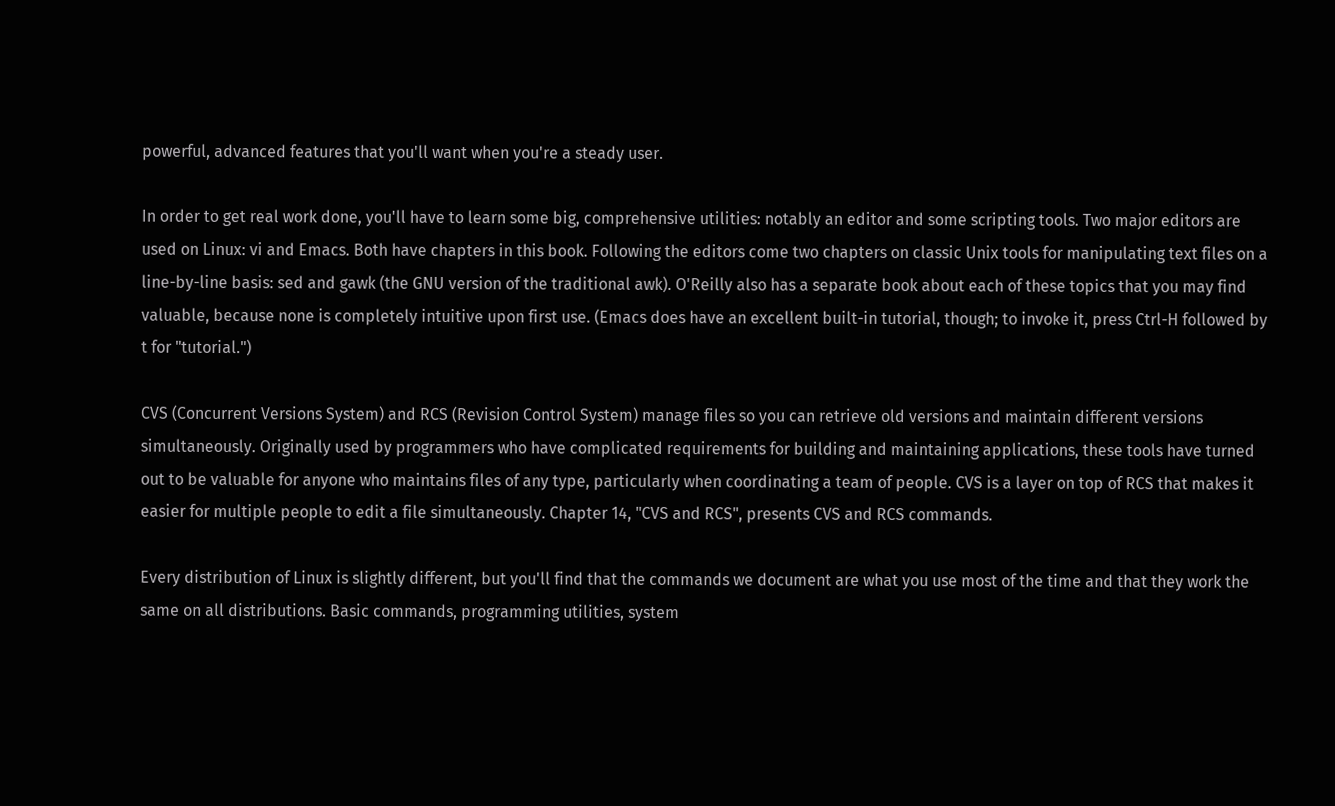powerful, advanced features that you'll want when you're a steady user.

In order to get real work done, you'll have to learn some big, comprehensive utilities: notably an editor and some scripting tools. Two major editors are used on Linux: vi and Emacs. Both have chapters in this book. Following the editors come two chapters on classic Unix tools for manipulating text files on a line-by-line basis: sed and gawk (the GNU version of the traditional awk). O'Reilly also has a separate book about each of these topics that you may find valuable, because none is completely intuitive upon first use. (Emacs does have an excellent built-in tutorial, though; to invoke it, press Ctrl-H followed by t for "tutorial.")

CVS (Concurrent Versions System) and RCS (Revision Control System) manage files so you can retrieve old versions and maintain different versions simultaneously. Originally used by programmers who have complicated requirements for building and maintaining applications, these tools have turned out to be valuable for anyone who maintains files of any type, particularly when coordinating a team of people. CVS is a layer on top of RCS that makes it easier for multiple people to edit a file simultaneously. Chapter 14, "CVS and RCS", presents CVS and RCS commands.

Every distribution of Linux is slightly different, but you'll find that the commands we document are what you use most of the time and that they work the same on all distributions. Basic commands, programming utilities, system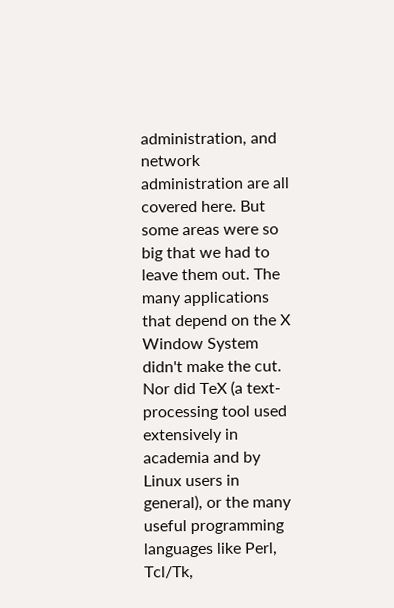administration, and network administration are all covered here. But some areas were so big that we had to leave them out. The many applications that depend on the X Window System didn't make the cut. Nor did TeX (a text-processing tool used extensively in academia and by Linux users in general), or the many useful programming languages like Perl, Tcl/Tk,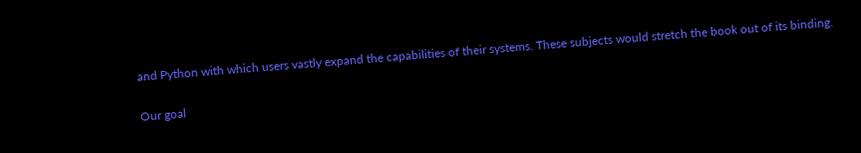and Python with which users vastly expand the capabilities of their systems. These subjects would stretch the book out of its binding.

Our goal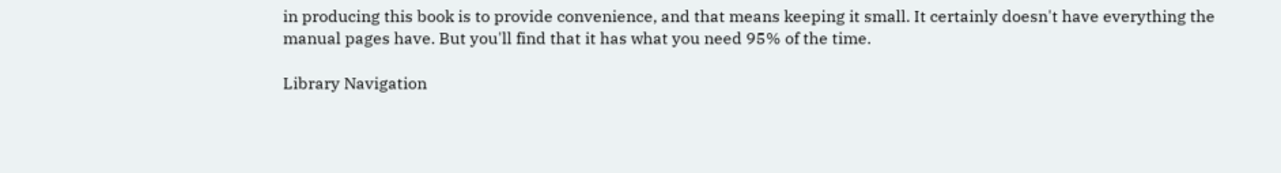in producing this book is to provide convenience, and that means keeping it small. It certainly doesn't have everything the manual pages have. But you'll find that it has what you need 95% of the time.

Library Navigation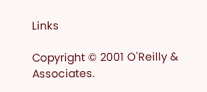Links

Copyright © 2001 O'Reilly & Associates.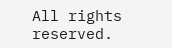All rights reserved.